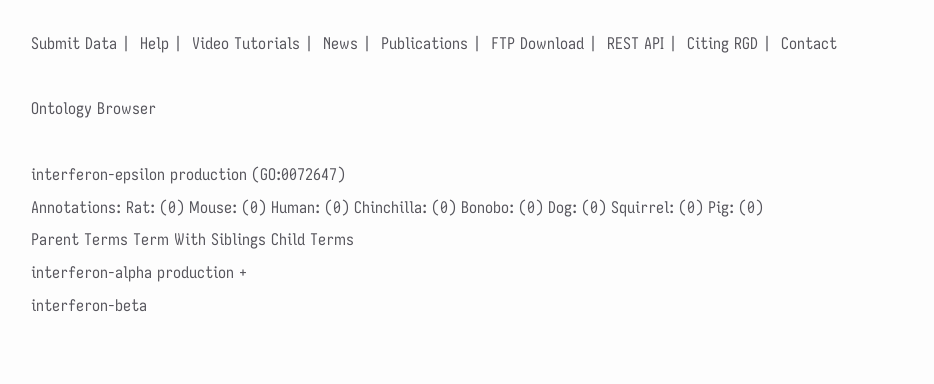Submit Data |  Help |  Video Tutorials |  News |  Publications |  FTP Download |  REST API |  Citing RGD |  Contact

Ontology Browser

interferon-epsilon production (GO:0072647)
Annotations: Rat: (0) Mouse: (0) Human: (0) Chinchilla: (0) Bonobo: (0) Dog: (0) Squirrel: (0) Pig: (0)
Parent Terms Term With Siblings Child Terms
interferon-alpha production +
interferon-beta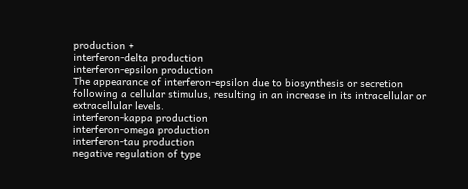production +
interferon-delta production
interferon-epsilon production
The appearance of interferon-epsilon due to biosynthesis or secretion following a cellular stimulus, resulting in an increase in its intracellular or extracellular levels.
interferon-kappa production
interferon-omega production
interferon-tau production
negative regulation of type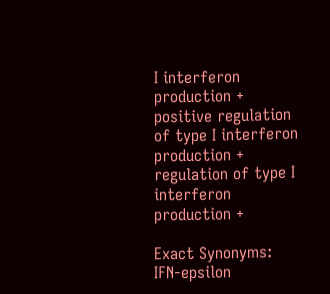I interferon production +
positive regulation of type I interferon production +
regulation of type I interferon production +

Exact Synonyms: IFN-epsilon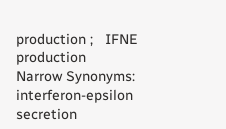production ;   IFNE production
Narrow Synonyms: interferon-epsilon secretion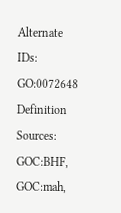Alternate IDs: GO:0072648
Definition Sources: GOC:BHF, GOC:mah,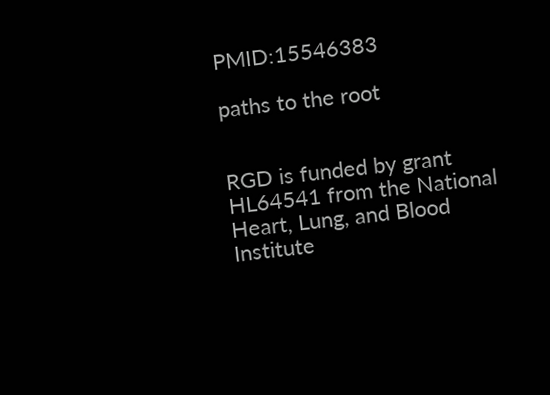PMID:15546383

paths to the root


RGD is funded by grant HL64541 from the National Heart, Lung, and Blood Institute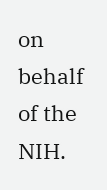on behalf of the NIH.